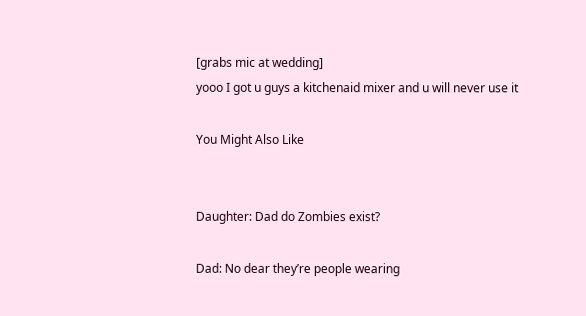[grabs mic at wedding]
yooo I got u guys a kitchenaid mixer and u will never use it

You Might Also Like


Daughter: Dad do Zombies exist?

Dad: No dear they’re people wearing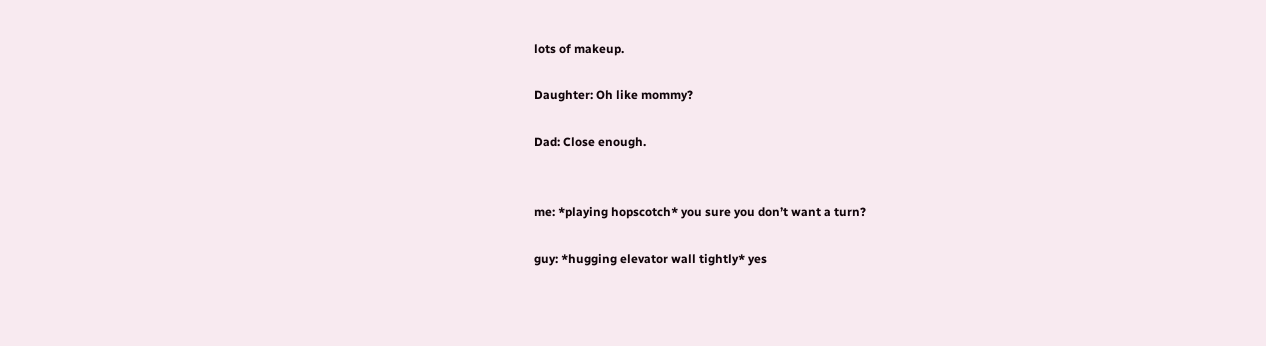lots of makeup.

Daughter: Oh like mommy?

Dad: Close enough.


me: *playing hopscotch* you sure you don’t want a turn?

guy: *hugging elevator wall tightly* yes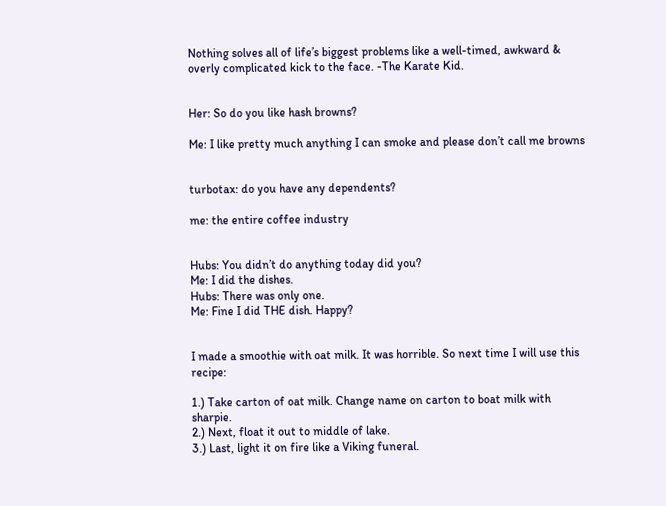Nothing solves all of life’s biggest problems like a well-timed, awkward & overly complicated kick to the face. -The Karate Kid.


Her: So do you like hash browns?

Me: I like pretty much anything I can smoke and please don’t call me browns


turbotax: do you have any dependents?

me: the entire coffee industry


Hubs: You didn’t do anything today did you?
Me: I did the dishes.
Hubs: There was only one.
Me: Fine I did THE dish. Happy?


I made a smoothie with oat milk. It was horrible. So next time I will use this recipe:

1.) Take carton of oat milk. Change name on carton to boat milk with sharpie.
2.) Next, float it out to middle of lake.
3.) Last, light it on fire like a Viking funeral.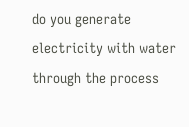do you generate electricity with water through the process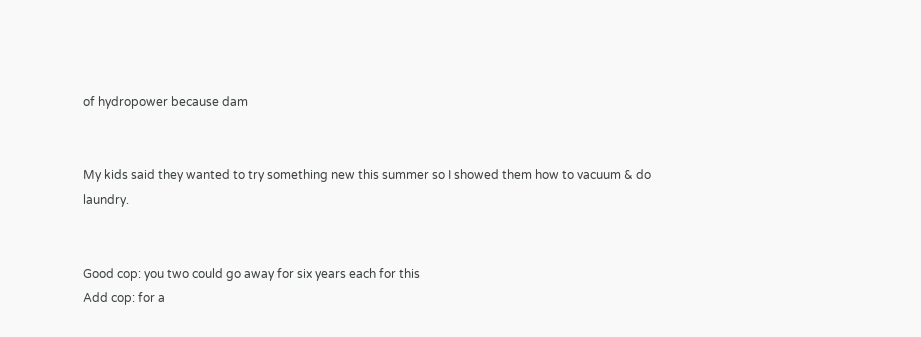of hydropower because dam


My kids said they wanted to try something new this summer so I showed them how to vacuum & do laundry.


Good cop: you two could go away for six years each for this
Add cop: for a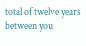total of twelve years between you